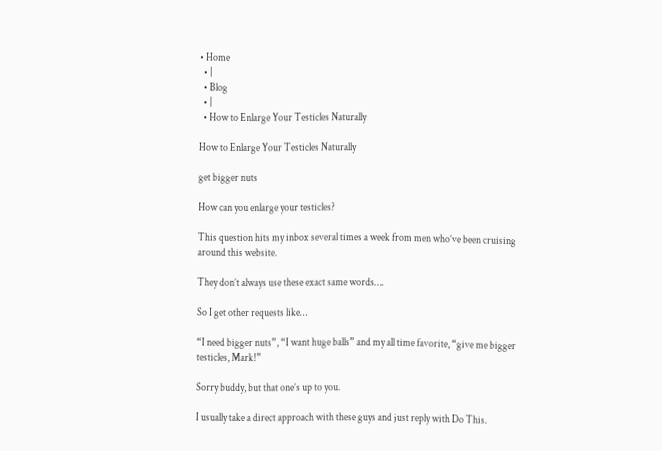• Home
  • |
  • Blog
  • |
  • How to Enlarge Your Testicles Naturally

How to Enlarge Your Testicles Naturally

get bigger nuts

How can you enlarge your testicles?

This question hits my inbox several times a week from men who’ve been cruising around this website.

They don’t always use these exact same words….

So I get other requests like…

“I need bigger nuts”, “I want huge balls” and my all time favorite, “give me bigger testicles, Mark!”

Sorry buddy, but that one’s up to you.

I usually take a direct approach with these guys and just reply with Do This.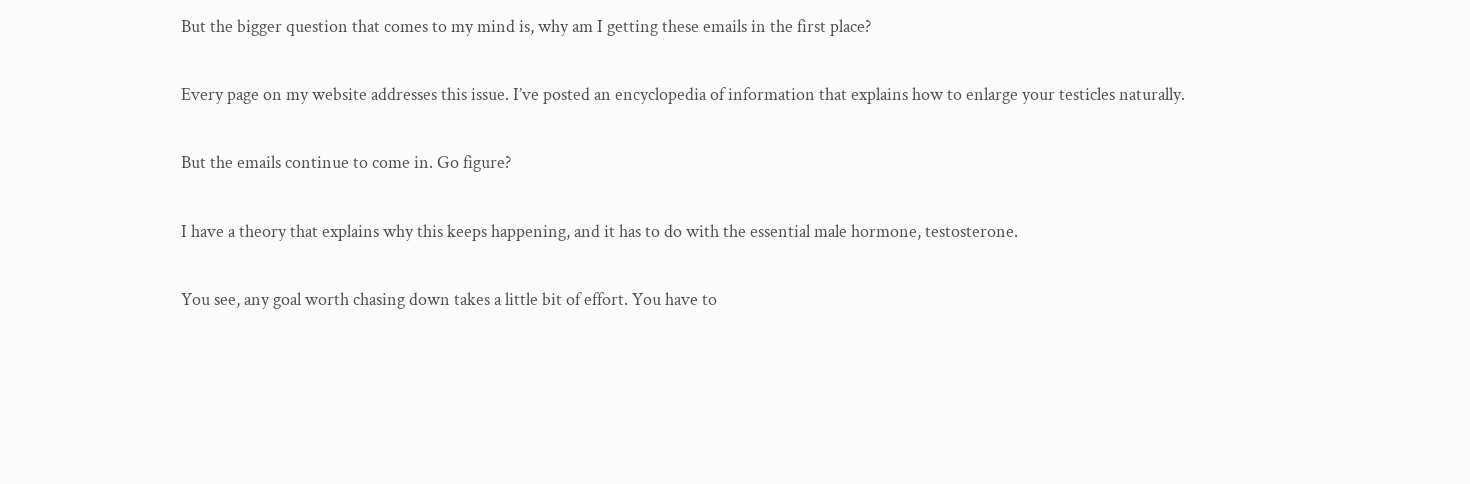But the bigger question that comes to my mind is, why am I getting these emails in the first place?

Every page on my website addresses this issue. I’ve posted an encyclopedia of information that explains how to enlarge your testicles naturally.

But the emails continue to come in. Go figure?

I have a theory that explains why this keeps happening, and it has to do with the essential male hormone, testosterone.

You see, any goal worth chasing down takes a little bit of effort. You have to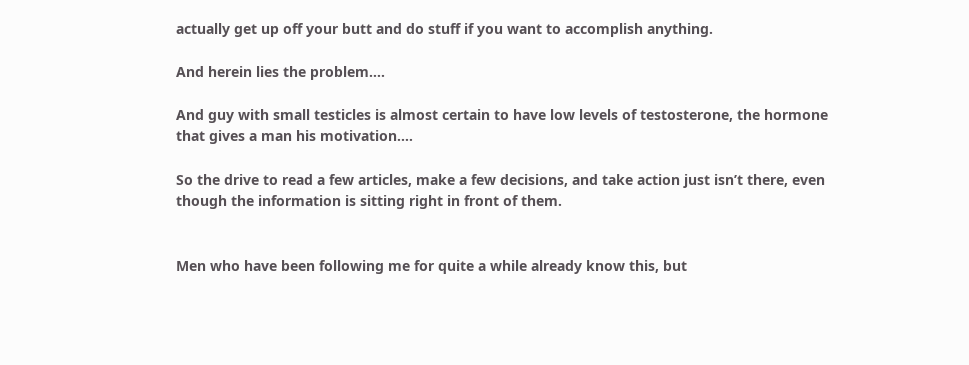actually get up off your butt and do stuff if you want to accomplish anything.

And herein lies the problem….

And guy with small testicles is almost certain to have low levels of testosterone, the hormone that gives a man his motivation.…

So the drive to read a few articles, make a few decisions, and take action just isn’t there, even though the information is sitting right in front of them.


Men who have been following me for quite a while already know this, but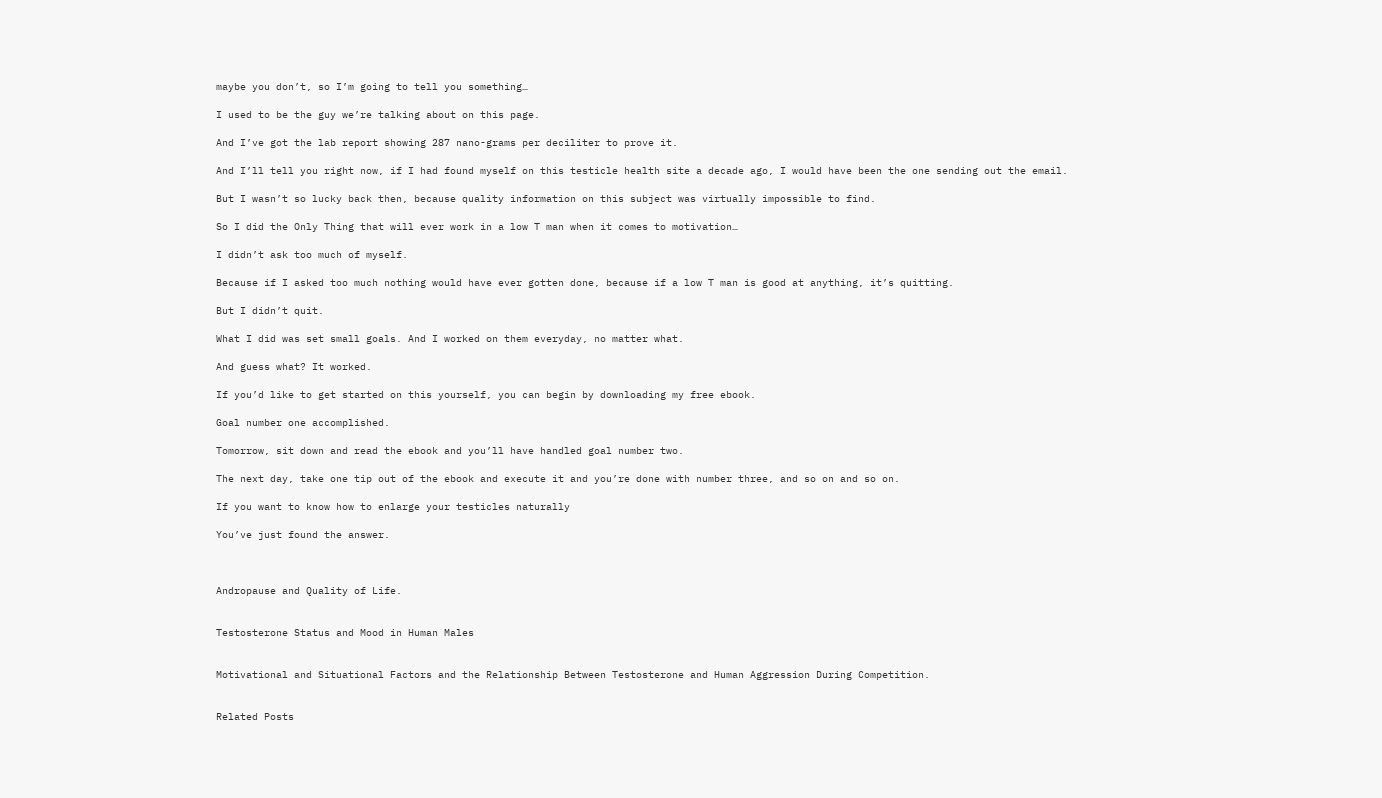maybe you don’t, so I’m going to tell you something…

I used to be the guy we’re talking about on this page.

And I’ve got the lab report showing 287 nano-grams per deciliter to prove it.

And I’ll tell you right now, if I had found myself on this testicle health site a decade ago, I would have been the one sending out the email.

But I wasn’t so lucky back then, because quality information on this subject was virtually impossible to find.

So I did the Only Thing that will ever work in a low T man when it comes to motivation…

I didn’t ask too much of myself.

Because if I asked too much nothing would have ever gotten done, because if a low T man is good at anything, it’s quitting.

But I didn’t quit.

What I did was set small goals. And I worked on them everyday, no matter what.

And guess what? It worked.

If you’d like to get started on this yourself, you can begin by downloading my free ebook.

Goal number one accomplished.

Tomorrow, sit down and read the ebook and you’ll have handled goal number two.

The next day, take one tip out of the ebook and execute it and you’re done with number three, and so on and so on.

If you want to know how to enlarge your testicles naturally

You’ve just found the answer.



Andropause and Quality of Life.


Testosterone Status and Mood in Human Males


Motivational and Situational Factors and the Relationship Between Testosterone and Human Aggression During Competition.


Related Posts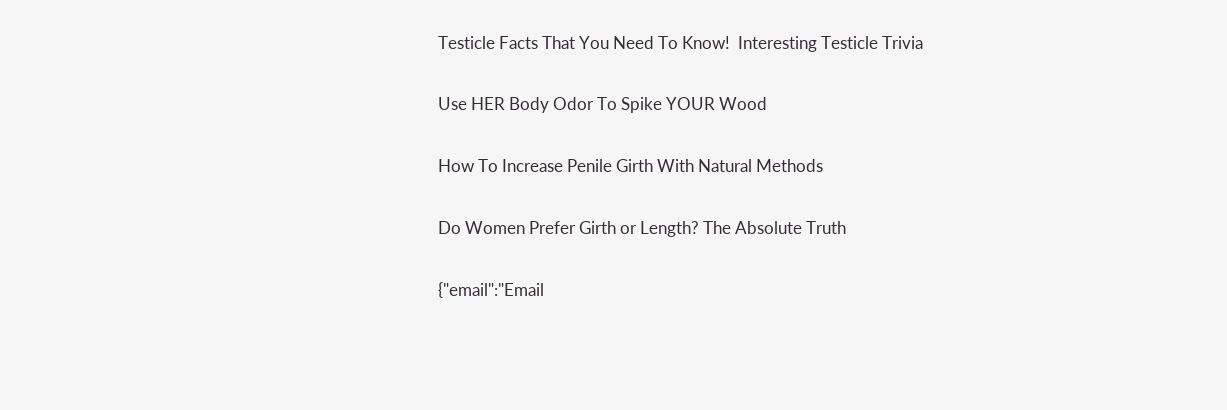Testicle Facts That You Need To Know!  Interesting Testicle Trivia

Use HER Body Odor To Spike YOUR Wood

How To Increase Penile Girth With Natural Methods

Do Women Prefer Girth or Length? The Absolute Truth

{"email":"Email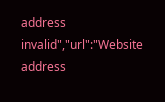address invalid","url":"Website address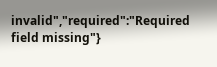invalid","required":"Required field missing"}